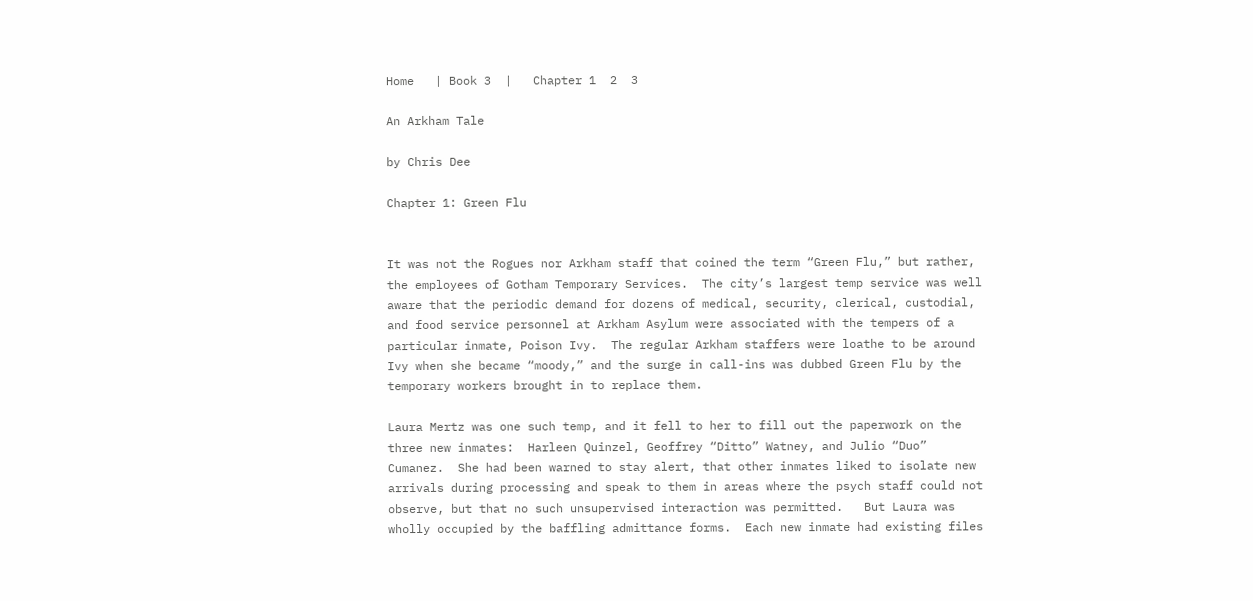Home   | Book 3  |   Chapter 1  2  3

An Arkham Tale

by Chris Dee

Chapter 1: Green Flu


It was not the Rogues nor Arkham staff that coined the term “Green Flu,” but rather, the employees of Gotham Temporary Services.  The city’s largest temp service was well aware that the periodic demand for dozens of medical, security, clerical, custodial, and food service personnel at Arkham Asylum were associated with the tempers of a particular inmate, Poison Ivy.  The regular Arkham staffers were loathe to be around Ivy when she became “moody,” and the surge in call-ins was dubbed Green Flu by the temporary workers brought in to replace them.

Laura Mertz was one such temp, and it fell to her to fill out the paperwork on the three new inmates:  Harleen Quinzel, Geoffrey “Ditto” Watney, and Julio “Duo” Cumanez.  She had been warned to stay alert, that other inmates liked to isolate new arrivals during processing and speak to them in areas where the psych staff could not observe, but that no such unsupervised interaction was permitted.   But Laura was wholly occupied by the baffling admittance forms.  Each new inmate had existing files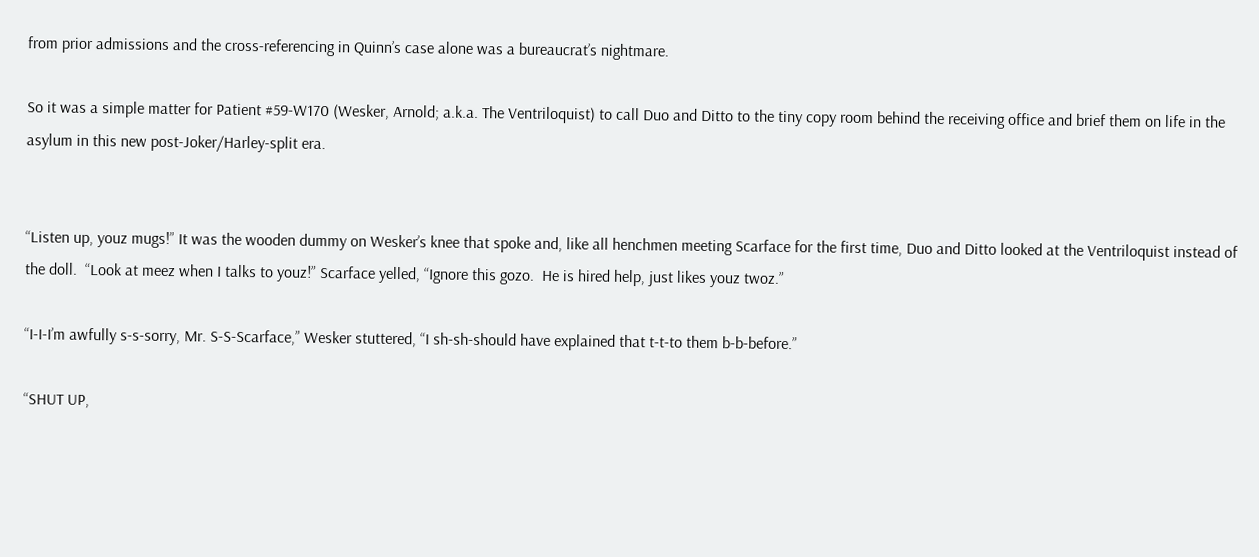from prior admissions and the cross-referencing in Quinn’s case alone was a bureaucrat’s nightmare.

So it was a simple matter for Patient #59-W170 (Wesker, Arnold; a.k.a. The Ventriloquist) to call Duo and Ditto to the tiny copy room behind the receiving office and brief them on life in the asylum in this new post-Joker/Harley-split era.


“Listen up, youz mugs!” It was the wooden dummy on Wesker’s knee that spoke and, like all henchmen meeting Scarface for the first time, Duo and Ditto looked at the Ventriloquist instead of the doll.  “Look at meez when I talks to youz!” Scarface yelled, “Ignore this gozo.  He is hired help, just likes youz twoz.”

“I-I-I’m awfully s-s-sorry, Mr. S-S-Scarface,” Wesker stuttered, “I sh-sh-should have explained that t-t-to them b-b-before.”

“SHUT UP,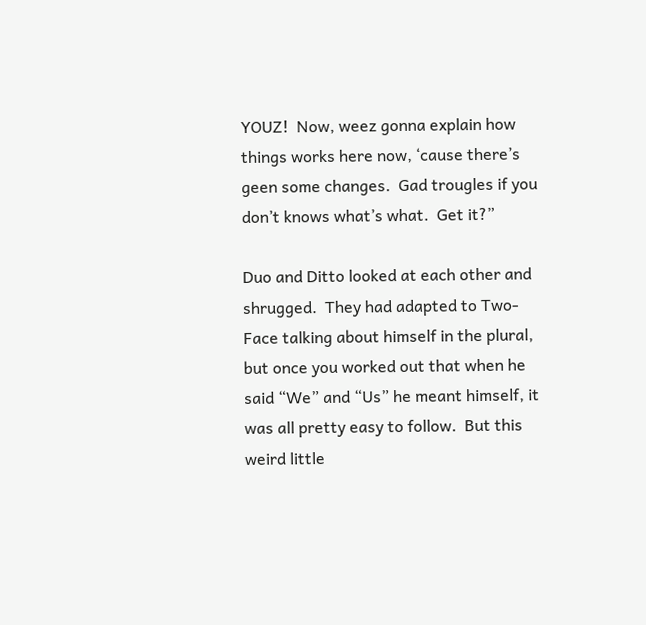YOUZ!  Now, weez gonna explain how things works here now, ‘cause there’s geen some changes.  Gad trougles if you don’t knows what’s what.  Get it?”

Duo and Ditto looked at each other and shrugged.  They had adapted to Two-Face talking about himself in the plural, but once you worked out that when he said “We” and “Us” he meant himself, it was all pretty easy to follow.  But this weird little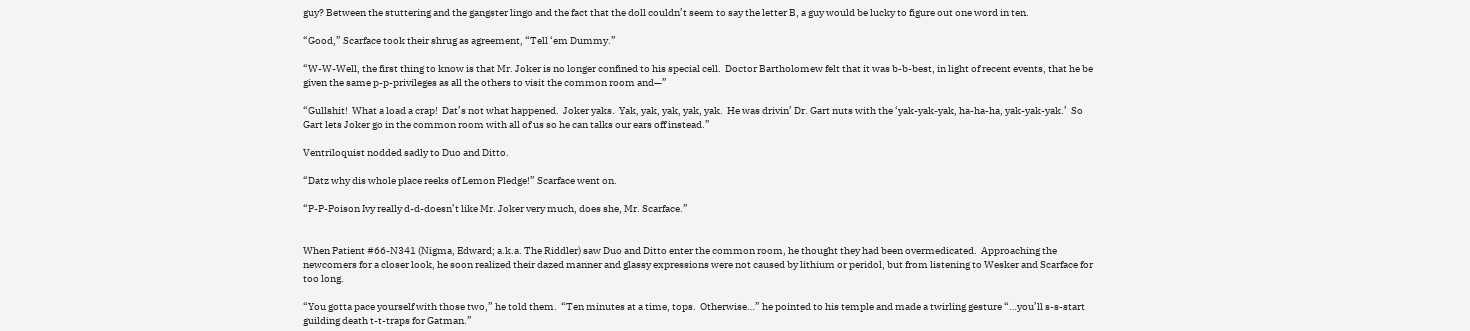guy? Between the stuttering and the gangster lingo and the fact that the doll couldn’t seem to say the letter B, a guy would be lucky to figure out one word in ten.

“Good,” Scarface took their shrug as agreement, “Tell ‘em Dummy.”

“W-W-Well, the first thing to know is that Mr. Joker is no longer confined to his special cell.  Doctor Bartholomew felt that it was b-b-best, in light of recent events, that he be given the same p-p-privileges as all the others to visit the common room and—”

“Gullshit!  What a load a crap!  Dat’s not what happened.  Joker yaks.  Yak, yak, yak, yak, yak.  He was drivin’ Dr. Gart nuts with the ‘yak-yak-yak, ha-ha-ha, yak-yak-yak.’  So Gart lets Joker go in the common room with all of us so he can talks our ears off instead.”

Ventriloquist nodded sadly to Duo and Ditto.

“Datz why dis whole place reeks of Lemon Pledge!” Scarface went on.

“P-P-Poison Ivy really d-d-doesn’t like Mr. Joker very much, does she, Mr. Scarface.”


When Patient #66-N341 (Nigma, Edward; a.k.a. The Riddler) saw Duo and Ditto enter the common room, he thought they had been overmedicated.  Approaching the newcomers for a closer look, he soon realized their dazed manner and glassy expressions were not caused by lithium or peridol, but from listening to Wesker and Scarface for too long.

“You gotta pace yourself with those two,” he told them.  “Ten minutes at a time, tops.  Otherwise…” he pointed to his temple and made a twirling gesture “…you’ll s-s-start guilding death t-t-traps for Gatman.”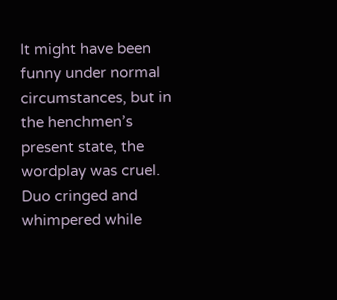It might have been funny under normal circumstances, but in the henchmen’s present state, the wordplay was cruel.  Duo cringed and whimpered while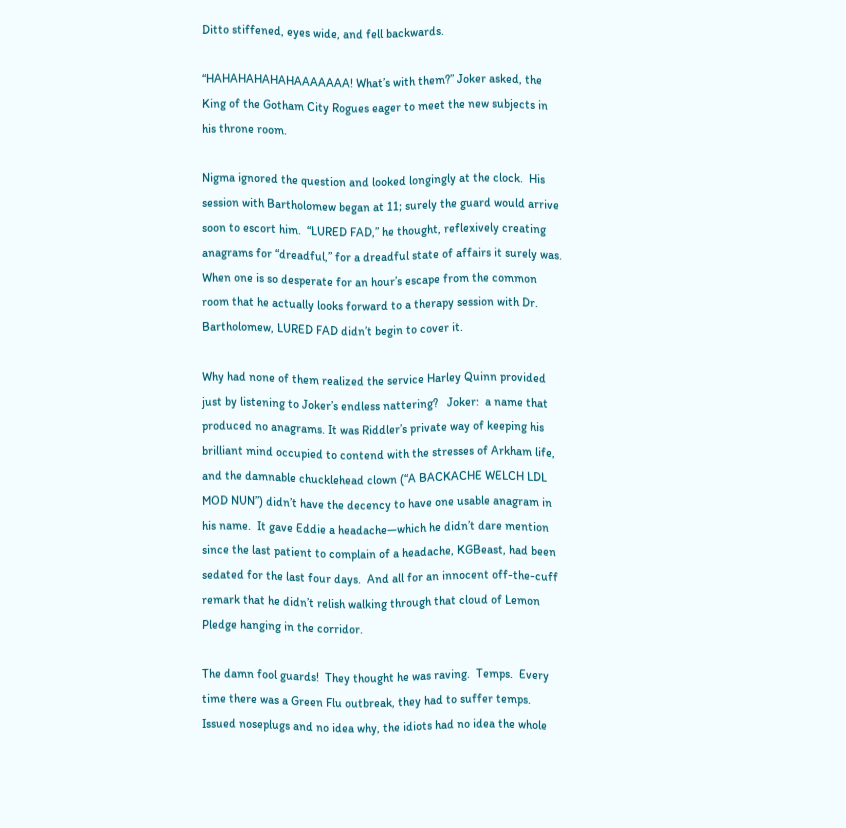Ditto stiffened, eyes wide, and fell backwards.

“HAHAHAHAHAHAAAAAAA! What’s with them?” Joker asked, the King of the Gotham City Rogues eager to meet the new subjects in his throne room.

Nigma ignored the question and looked longingly at the clock.  His session with Bartholomew began at 11; surely the guard would arrive soon to escort him.  “LURED FAD,” he thought, reflexively creating anagrams for “dreadful,” for a dreadful state of affairs it surely was.  When one is so desperate for an hour’s escape from the common room that he actually looks forward to a therapy session with Dr. Bartholomew, LURED FAD didn’t begin to cover it.

Why had none of them realized the service Harley Quinn provided just by listening to Joker’s endless nattering?   Joker:  a name that produced no anagrams. It was Riddler’s private way of keeping his brilliant mind occupied to contend with the stresses of Arkham life, and the damnable chucklehead clown (“A BACKACHE WELCH LDL MOD NUN”) didn’t have the decency to have one usable anagram in his name.  It gave Eddie a headache—which he didn’t dare mention since the last patient to complain of a headache, KGBeast, had been sedated for the last four days.  And all for an innocent off-the-cuff remark that he didn’t relish walking through that cloud of Lemon Pledge hanging in the corridor.

The damn fool guards!  They thought he was raving.  Temps.  Every time there was a Green Flu outbreak, they had to suffer temps.  Issued noseplugs and no idea why, the idiots had no idea the whole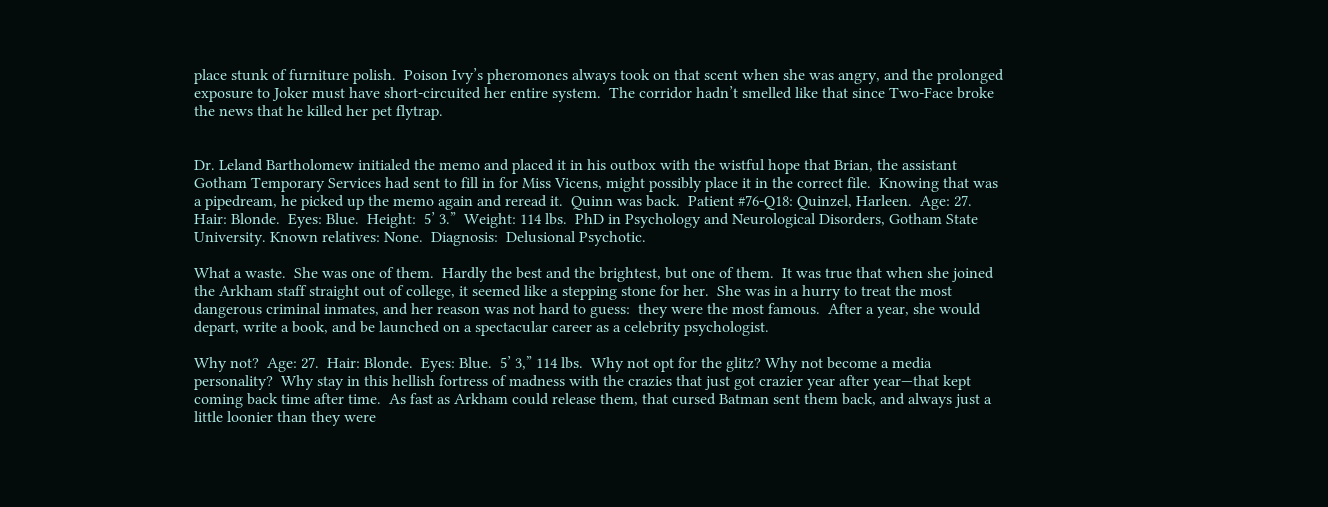place stunk of furniture polish.  Poison Ivy’s pheromones always took on that scent when she was angry, and the prolonged exposure to Joker must have short-circuited her entire system.  The corridor hadn’t smelled like that since Two-Face broke the news that he killed her pet flytrap.


Dr. Leland Bartholomew initialed the memo and placed it in his outbox with the wistful hope that Brian, the assistant Gotham Temporary Services had sent to fill in for Miss Vicens, might possibly place it in the correct file.  Knowing that was a pipedream, he picked up the memo again and reread it.  Quinn was back.  Patient #76-Q18: Quinzel, Harleen.  Age: 27.  Hair: Blonde.  Eyes: Blue.  Height:  5’ 3.”  Weight: 114 lbs.  PhD in Psychology and Neurological Disorders, Gotham State University. Known relatives: None.  Diagnosis:  Delusional Psychotic.

What a waste.  She was one of them.  Hardly the best and the brightest, but one of them.  It was true that when she joined the Arkham staff straight out of college, it seemed like a stepping stone for her.  She was in a hurry to treat the most dangerous criminal inmates, and her reason was not hard to guess:  they were the most famous.  After a year, she would depart, write a book, and be launched on a spectacular career as a celebrity psychologist.

Why not?  Age: 27.  Hair: Blonde.  Eyes: Blue.  5’ 3,” 114 lbs.  Why not opt for the glitz? Why not become a media personality?  Why stay in this hellish fortress of madness with the crazies that just got crazier year after year—that kept coming back time after time.  As fast as Arkham could release them, that cursed Batman sent them back, and always just a little loonier than they were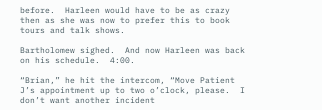before.  Harleen would have to be as crazy then as she was now to prefer this to book tours and talk shows.

Bartholomew sighed.  And now Harleen was back on his schedule.  4:00.

“Brian,” he hit the intercom, “Move Patient J’s appointment up to two o’clock, please.  I don’t want another incident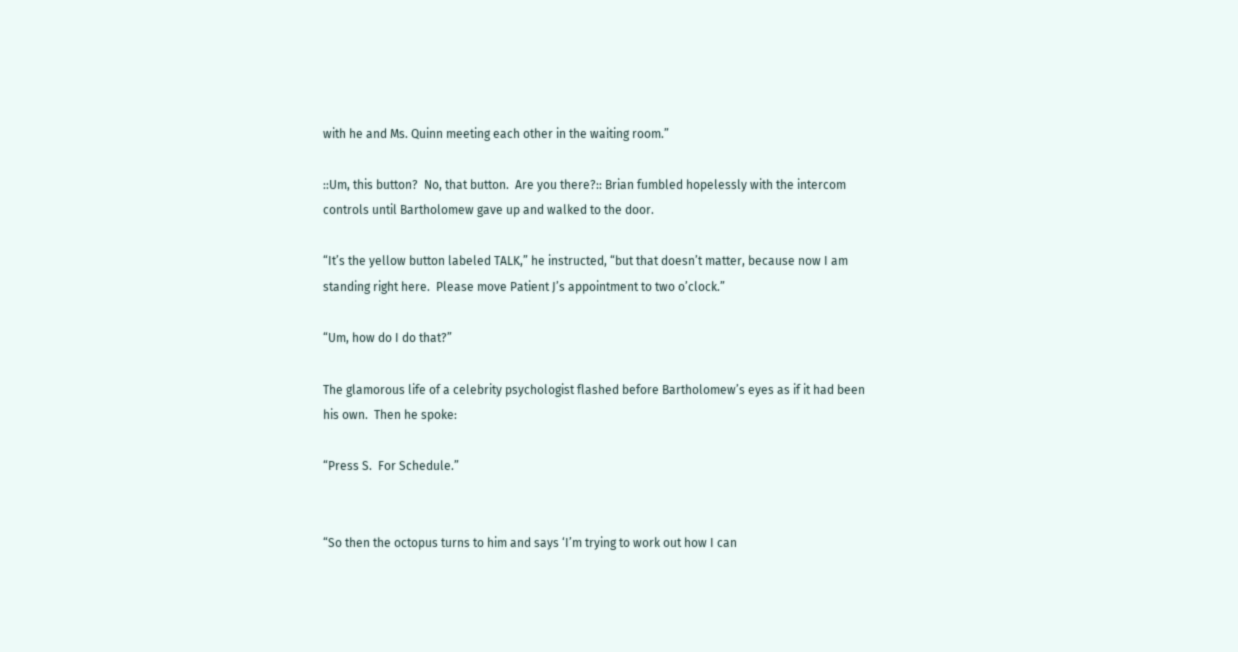with he and Ms. Quinn meeting each other in the waiting room.”

::Um, this button?  No, that button.  Are you there?:: Brian fumbled hopelessly with the intercom controls until Bartholomew gave up and walked to the door.

“It’s the yellow button labeled TALK,” he instructed, “but that doesn’t matter, because now I am standing right here.  Please move Patient J’s appointment to two o’clock.”

“Um, how do I do that?”

The glamorous life of a celebrity psychologist flashed before Bartholomew’s eyes as if it had been his own.  Then he spoke:

“Press S.  For Schedule.”


“So then the octopus turns to him and says ‘I’m trying to work out how I can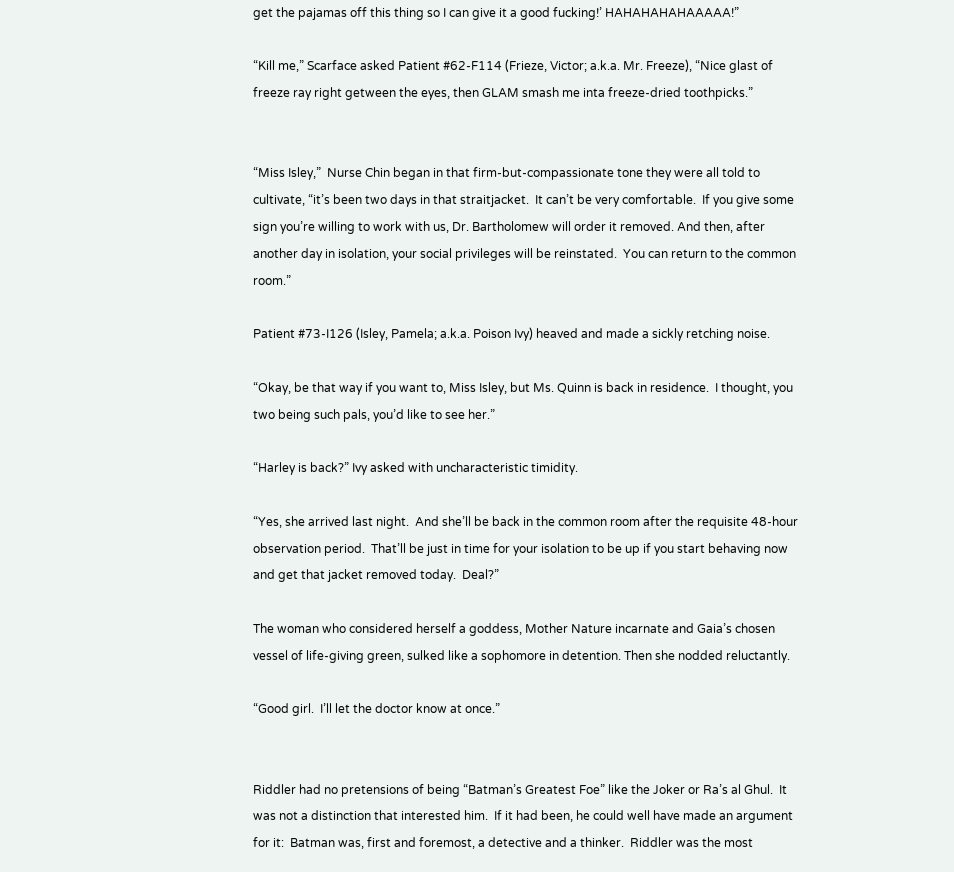get the pajamas off this thing so I can give it a good fucking!’ HAHAHAHAHAAAAA!”

“Kill me,” Scarface asked Patient #62-F114 (Frieze, Victor; a.k.a. Mr. Freeze), “Nice glast of freeze ray right getween the eyes, then GLAM smash me inta freeze-dried toothpicks.”


“Miss Isley,”  Nurse Chin began in that firm-but-compassionate tone they were all told to cultivate, “it’s been two days in that straitjacket.  It can’t be very comfortable.  If you give some sign you’re willing to work with us, Dr. Bartholomew will order it removed. And then, after another day in isolation, your social privileges will be reinstated.  You can return to the common room.”

Patient #73-I126 (Isley, Pamela; a.k.a. Poison Ivy) heaved and made a sickly retching noise.

“Okay, be that way if you want to, Miss Isley, but Ms. Quinn is back in residence.  I thought, you two being such pals, you’d like to see her.”

“Harley is back?” Ivy asked with uncharacteristic timidity.

“Yes, she arrived last night.  And she’ll be back in the common room after the requisite 48-hour observation period.  That’ll be just in time for your isolation to be up if you start behaving now and get that jacket removed today.  Deal?”

The woman who considered herself a goddess, Mother Nature incarnate and Gaia’s chosen vessel of life-giving green, sulked like a sophomore in detention. Then she nodded reluctantly.

“Good girl.  I’ll let the doctor know at once.”


Riddler had no pretensions of being “Batman’s Greatest Foe” like the Joker or Ra’s al Ghul.  It was not a distinction that interested him.  If it had been, he could well have made an argument for it:  Batman was, first and foremost, a detective and a thinker.  Riddler was the most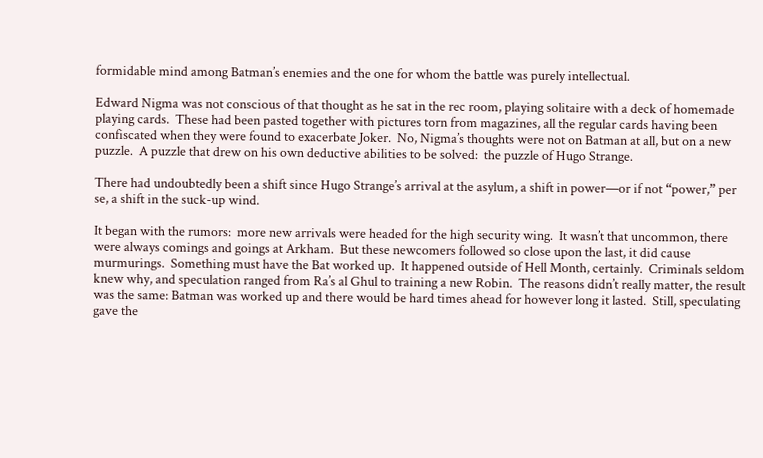formidable mind among Batman’s enemies and the one for whom the battle was purely intellectual.

Edward Nigma was not conscious of that thought as he sat in the rec room, playing solitaire with a deck of homemade playing cards.  These had been pasted together with pictures torn from magazines, all the regular cards having been confiscated when they were found to exacerbate Joker.  No, Nigma’s thoughts were not on Batman at all, but on a new puzzle.  A puzzle that drew on his own deductive abilities to be solved:  the puzzle of Hugo Strange.

There had undoubtedly been a shift since Hugo Strange’s arrival at the asylum, a shift in power—or if not “power,” per se, a shift in the suck-up wind.

It began with the rumors:  more new arrivals were headed for the high security wing.  It wasn’t that uncommon, there were always comings and goings at Arkham.  But these newcomers followed so close upon the last, it did cause murmurings.  Something must have the Bat worked up.  It happened outside of Hell Month, certainly.  Criminals seldom knew why, and speculation ranged from Ra’s al Ghul to training a new Robin.  The reasons didn’t really matter, the result was the same: Batman was worked up and there would be hard times ahead for however long it lasted.  Still, speculating gave the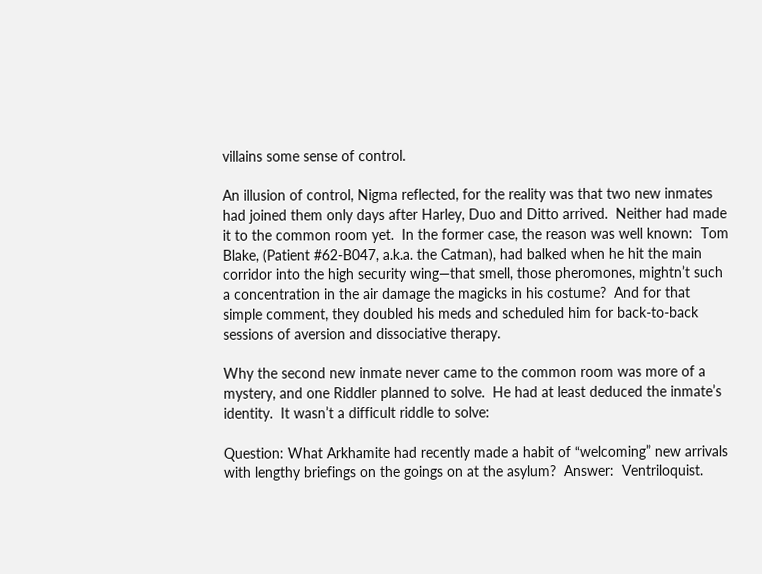villains some sense of control.

An illusion of control, Nigma reflected, for the reality was that two new inmates had joined them only days after Harley, Duo and Ditto arrived.  Neither had made it to the common room yet.  In the former case, the reason was well known:  Tom Blake, (Patient #62-B047, a.k.a. the Catman), had balked when he hit the main corridor into the high security wing—that smell, those pheromones, mightn’t such a concentration in the air damage the magicks in his costume?  And for that simple comment, they doubled his meds and scheduled him for back-to-back sessions of aversion and dissociative therapy.

Why the second new inmate never came to the common room was more of a mystery, and one Riddler planned to solve.  He had at least deduced the inmate’s identity.  It wasn’t a difficult riddle to solve:

Question: What Arkhamite had recently made a habit of “welcoming” new arrivals with lengthy briefings on the goings on at the asylum?  Answer:  Ventriloquist.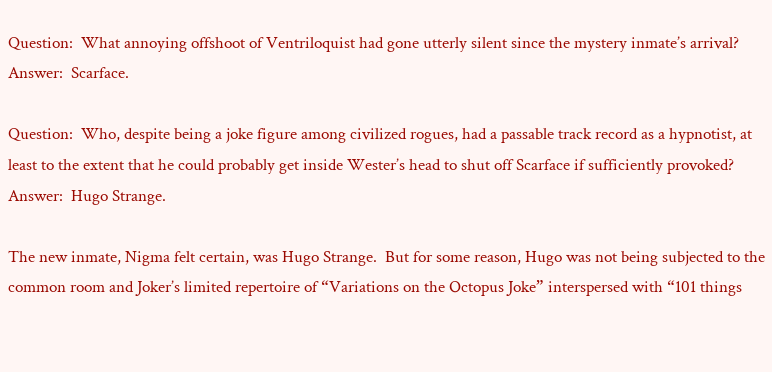Question:  What annoying offshoot of Ventriloquist had gone utterly silent since the mystery inmate’s arrival?  Answer:  Scarface.

Question:  Who, despite being a joke figure among civilized rogues, had a passable track record as a hypnotist, at least to the extent that he could probably get inside Wester’s head to shut off Scarface if sufficiently provoked?  Answer:  Hugo Strange.

The new inmate, Nigma felt certain, was Hugo Strange.  But for some reason, Hugo was not being subjected to the common room and Joker’s limited repertoire of “Variations on the Octopus Joke” interspersed with “101 things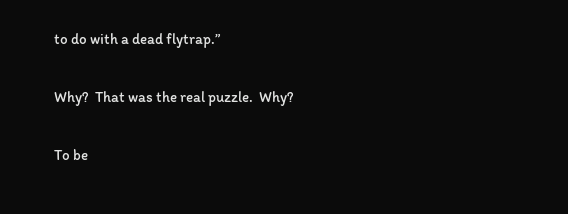to do with a dead flytrap.”

Why?  That was the real puzzle.  Why?

To be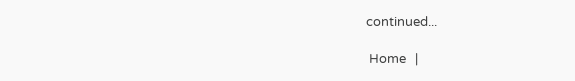continued...

 Home   |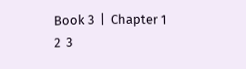Book 3  |  Chapter 1  2  3